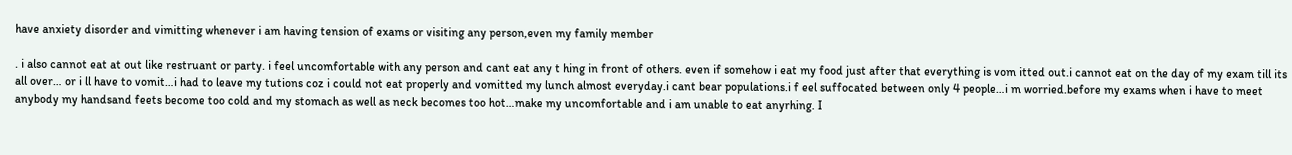have anxiety disorder and vimitting whenever i am having tension of exams or visiting any person,even my family member

. i also cannot eat at out like restruant or party. i feel uncomfortable with any person and cant eat any t hing in front of others. even if somehow i eat my food just after that everything is vom itted out.i cannot eat on the day of my exam till its all over… or i ll have to vomit…i had to leave my tutions coz i could not eat properly and vomitted my lunch almost everyday.i cant bear populations.i f eel suffocated between only 4 people…i m worried.before my exams when i have to meet anybody my handsand feets become too cold and my stomach as well as neck becomes too hot…make my uncomfortable and i am unable to eat anyrhing. I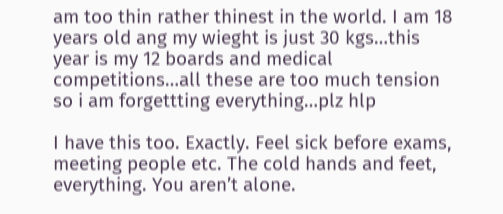am too thin rather thinest in the world. I am 18 years old ang my wieght is just 30 kgs…this year is my 12 boards and medical competitions…all these are too much tension so i am forgettting everything…plz hlp

I have this too. Exactly. Feel sick before exams, meeting people etc. The cold hands and feet, everything. You aren’t alone.